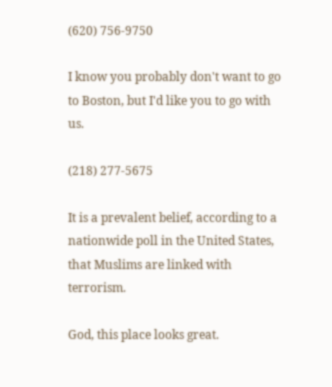(620) 756-9750

I know you probably don't want to go to Boston, but I'd like you to go with us.

(218) 277-5675

It is a prevalent belief, according to a nationwide poll in the United States, that Muslims are linked with terrorism.

God, this place looks great.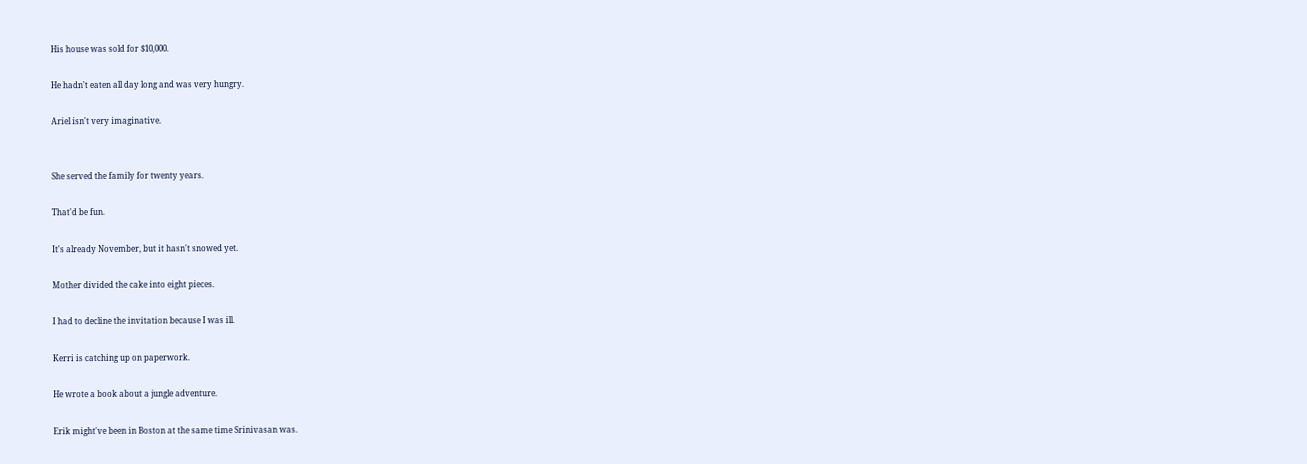His house was sold for $10,000.

He hadn't eaten all day long and was very hungry.

Ariel isn't very imaginative.


She served the family for twenty years.

That'd be fun.

It's already November, but it hasn't snowed yet.

Mother divided the cake into eight pieces.

I had to decline the invitation because I was ill.

Kerri is catching up on paperwork.

He wrote a book about a jungle adventure.

Erik might've been in Boston at the same time Srinivasan was.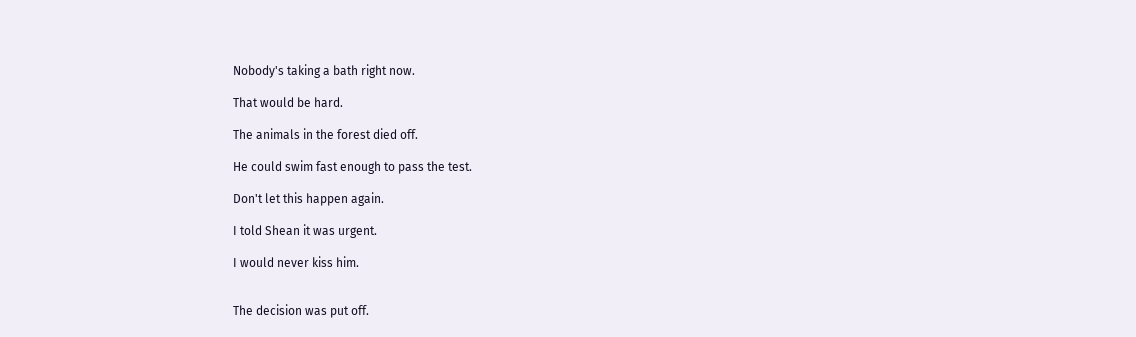Nobody's taking a bath right now.

That would be hard.

The animals in the forest died off.

He could swim fast enough to pass the test.

Don't let this happen again.

I told Shean it was urgent.

I would never kiss him.


The decision was put off.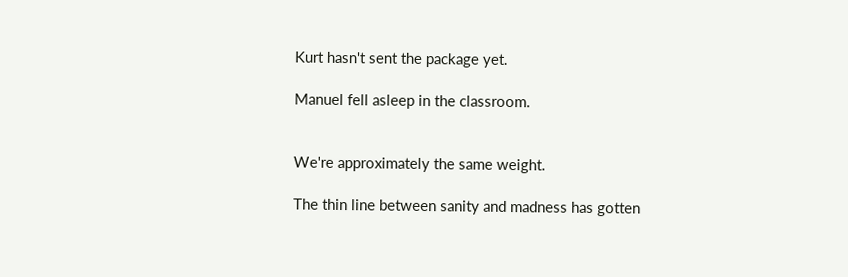Kurt hasn't sent the package yet.

Manuel fell asleep in the classroom.


We're approximately the same weight.

The thin line between sanity and madness has gotten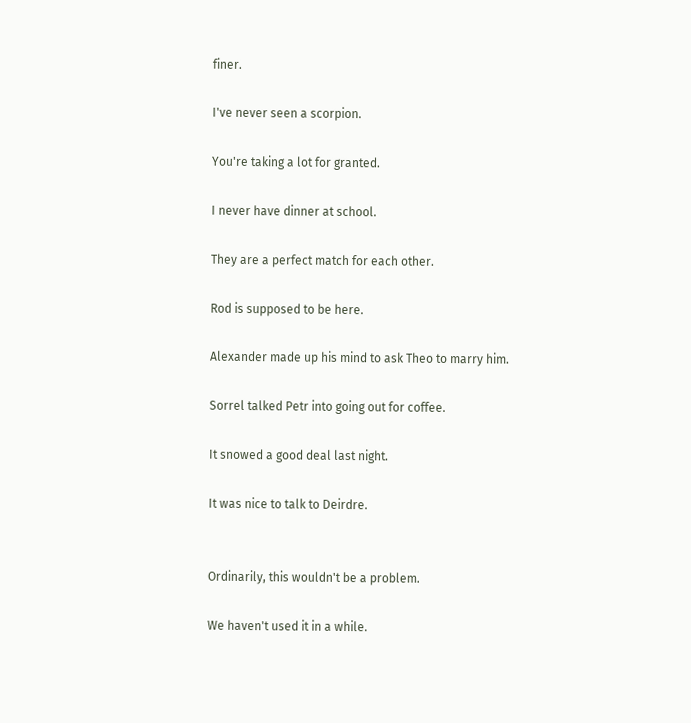finer.

I've never seen a scorpion.

You're taking a lot for granted.

I never have dinner at school.

They are a perfect match for each other.

Rod is supposed to be here.

Alexander made up his mind to ask Theo to marry him.

Sorrel talked Petr into going out for coffee.

It snowed a good deal last night.

It was nice to talk to Deirdre.


Ordinarily, this wouldn't be a problem.

We haven't used it in a while.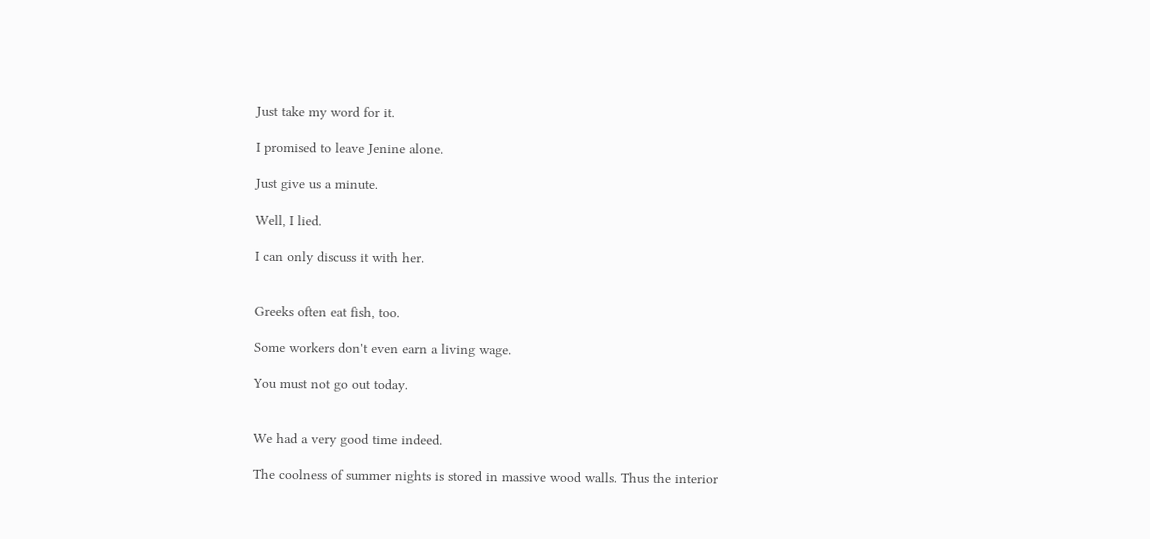Just take my word for it.

I promised to leave Jenine alone.

Just give us a minute.

Well, I lied.

I can only discuss it with her.


Greeks often eat fish, too.

Some workers don't even earn a living wage.

You must not go out today.


We had a very good time indeed.

The coolness of summer nights is stored in massive wood walls. Thus the interior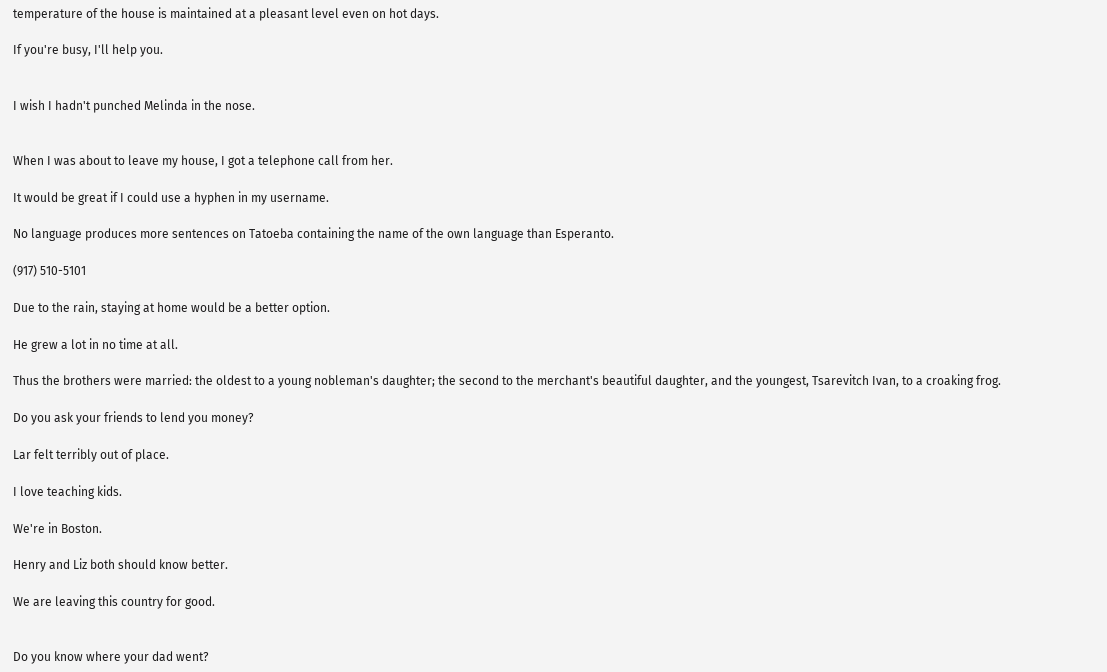temperature of the house is maintained at a pleasant level even on hot days.

If you're busy, I'll help you.


I wish I hadn't punched Melinda in the nose.


When I was about to leave my house, I got a telephone call from her.

It would be great if I could use a hyphen in my username.

No language produces more sentences on Tatoeba containing the name of the own language than Esperanto.

(917) 510-5101

Due to the rain, staying at home would be a better option.

He grew a lot in no time at all.

Thus the brothers were married: the oldest to a young nobleman's daughter; the second to the merchant's beautiful daughter, and the youngest, Tsarevitch Ivan, to a croaking frog.

Do you ask your friends to lend you money?

Lar felt terribly out of place.

I love teaching kids.

We're in Boston.

Henry and Liz both should know better.

We are leaving this country for good.


Do you know where your dad went?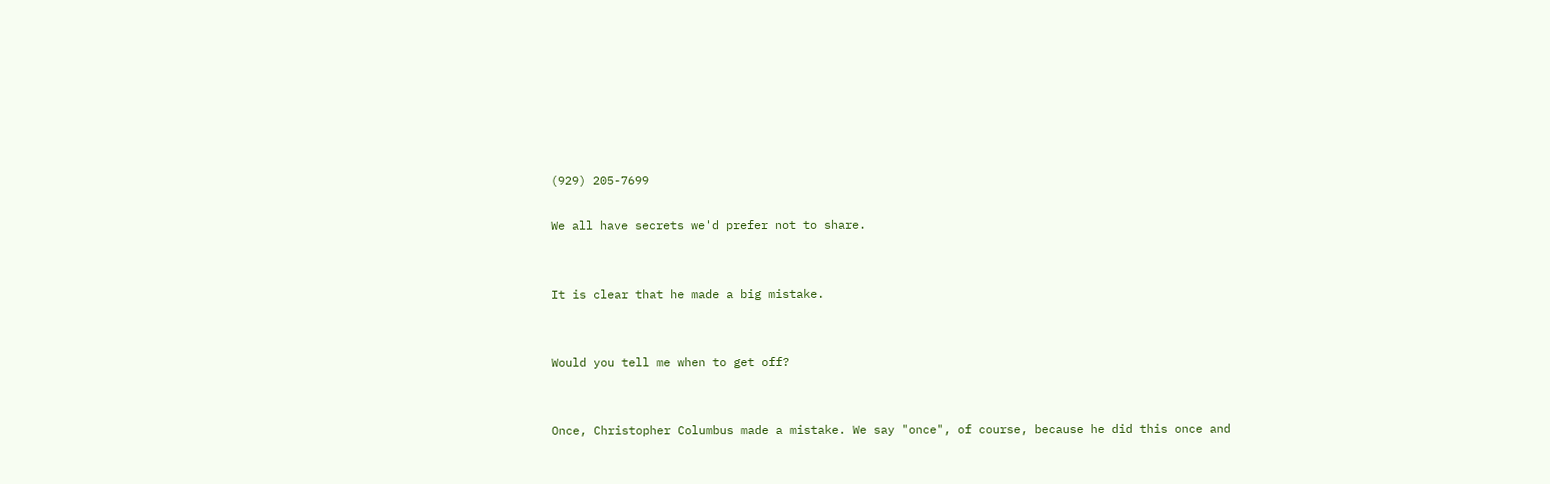(929) 205-7699

We all have secrets we'd prefer not to share.


It is clear that he made a big mistake.


Would you tell me when to get off?


Once, Christopher Columbus made a mistake. We say "once", of course, because he did this once and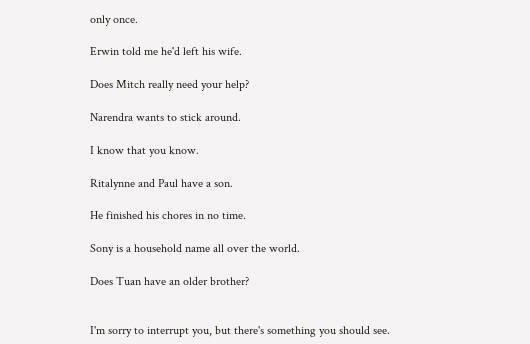only once.

Erwin told me he'd left his wife.

Does Mitch really need your help?

Narendra wants to stick around.

I know that you know.

Ritalynne and Paul have a son.

He finished his chores in no time.

Sony is a household name all over the world.

Does Tuan have an older brother?


I'm sorry to interrupt you, but there's something you should see.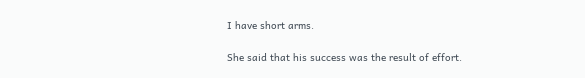I have short arms.

She said that his success was the result of effort.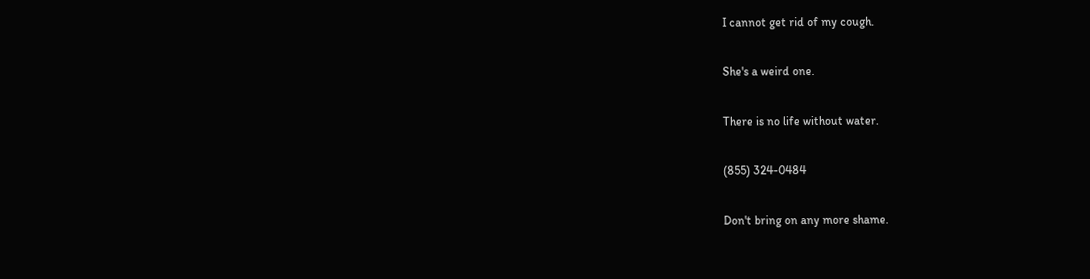I cannot get rid of my cough.

She's a weird one.

There is no life without water.

(855) 324-0484

Don't bring on any more shame.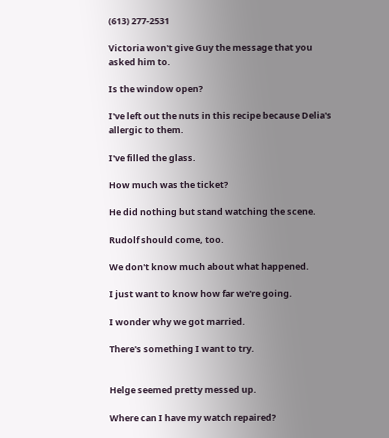(613) 277-2531

Victoria won't give Guy the message that you asked him to.

Is the window open?

I've left out the nuts in this recipe because Delia's allergic to them.

I've filled the glass.

How much was the ticket?

He did nothing but stand watching the scene.

Rudolf should come, too.

We don't know much about what happened.

I just want to know how far we're going.

I wonder why we got married.

There's something I want to try.


Helge seemed pretty messed up.

Where can I have my watch repaired?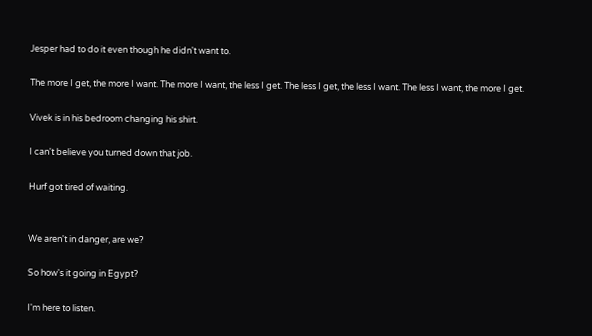Jesper had to do it even though he didn't want to.

The more I get, the more I want. The more I want, the less I get. The less I get, the less I want. The less I want, the more I get.

Vivek is in his bedroom changing his shirt.

I can't believe you turned down that job.

Hurf got tired of waiting.


We aren't in danger, are we?

So how's it going in Egypt?

I'm here to listen.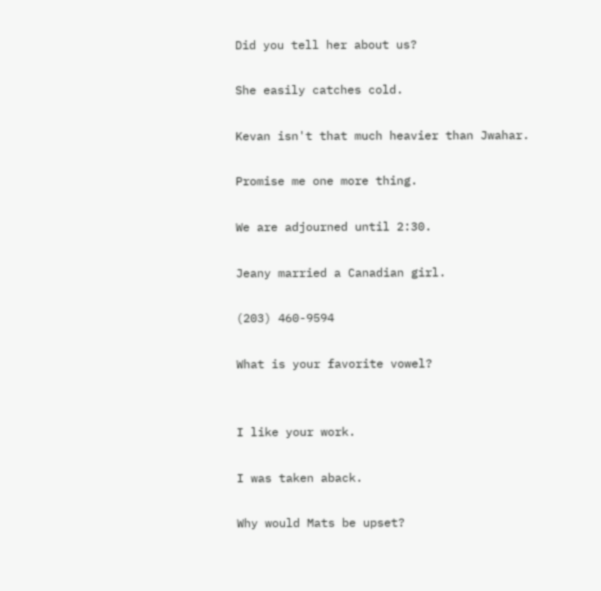Did you tell her about us?

She easily catches cold.

Kevan isn't that much heavier than Jwahar.

Promise me one more thing.

We are adjourned until 2:30.

Jeany married a Canadian girl.

(203) 460-9594

What is your favorite vowel?


I like your work.

I was taken aback.

Why would Mats be upset?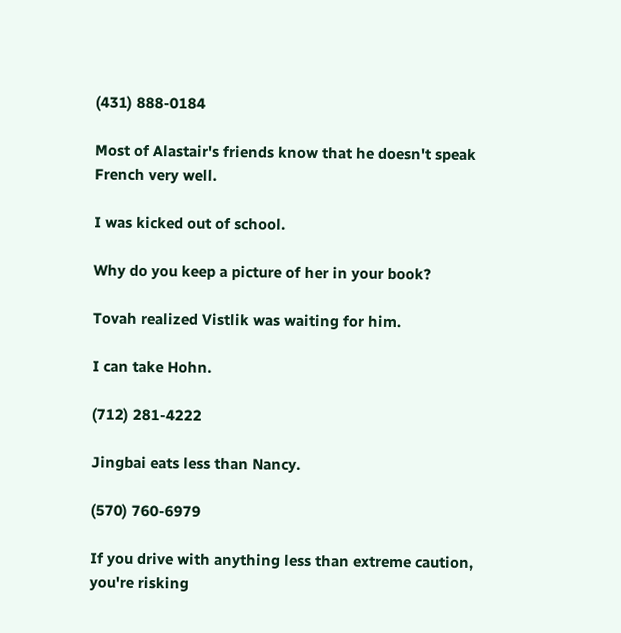(431) 888-0184

Most of Alastair's friends know that he doesn't speak French very well.

I was kicked out of school.

Why do you keep a picture of her in your book?

Tovah realized Vistlik was waiting for him.

I can take Hohn.

(712) 281-4222

Jingbai eats less than Nancy.

(570) 760-6979

If you drive with anything less than extreme caution, you're risking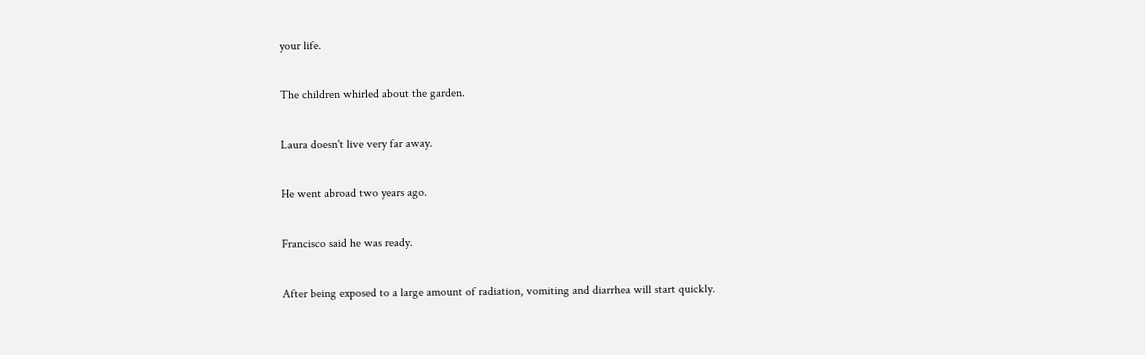your life.

The children whirled about the garden.

Laura doesn't live very far away.

He went abroad two years ago.

Francisco said he was ready.

After being exposed to a large amount of radiation, vomiting and diarrhea will start quickly.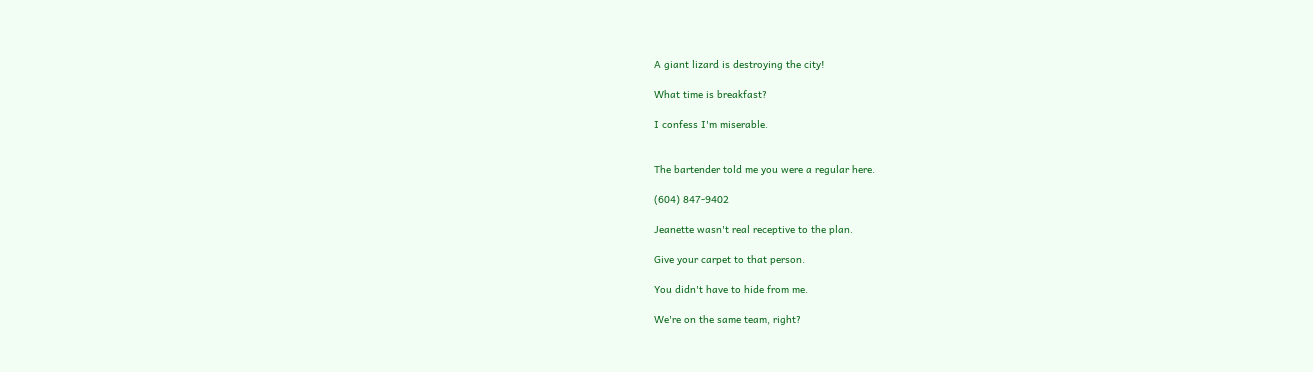A giant lizard is destroying the city!

What time is breakfast?

I confess I'm miserable.


The bartender told me you were a regular here.

(604) 847-9402

Jeanette wasn't real receptive to the plan.

Give your carpet to that person.

You didn't have to hide from me.

We're on the same team, right?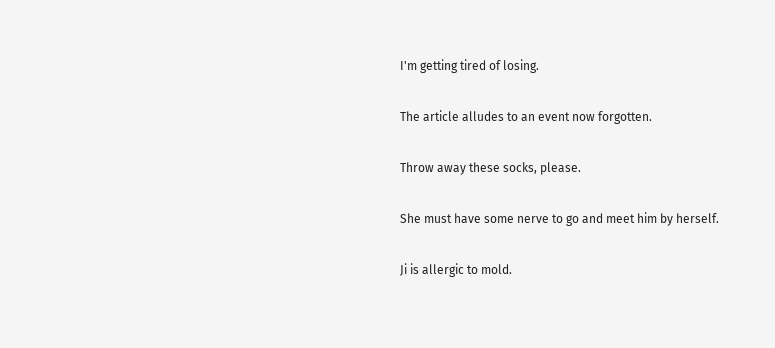I'm getting tired of losing.

The article alludes to an event now forgotten.

Throw away these socks, please.

She must have some nerve to go and meet him by herself.

Ji is allergic to mold.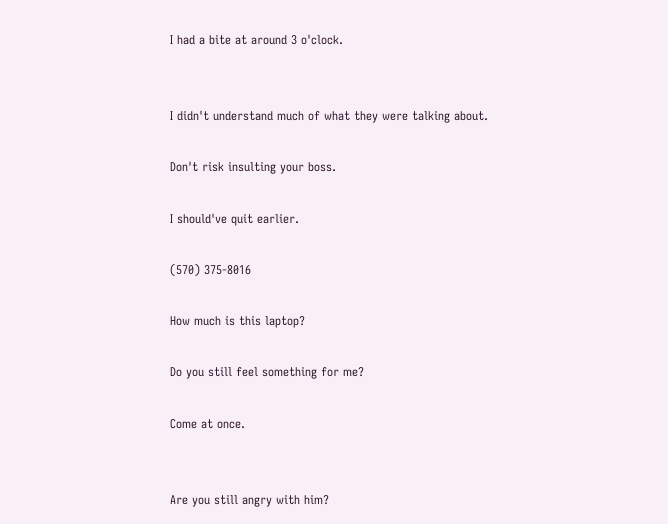I had a bite at around 3 o'clock.


I didn't understand much of what they were talking about.

Don't risk insulting your boss.

I should've quit earlier.

(570) 375-8016

How much is this laptop?

Do you still feel something for me?

Come at once.


Are you still angry with him?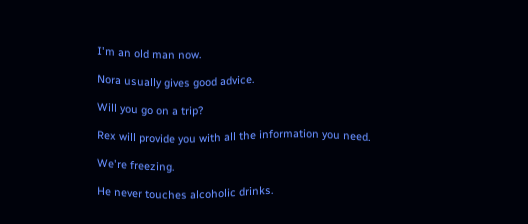I'm an old man now.

Nora usually gives good advice.

Will you go on a trip?

Rex will provide you with all the information you need.

We're freezing.

He never touches alcoholic drinks.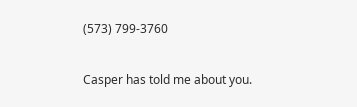(573) 799-3760

Casper has told me about you.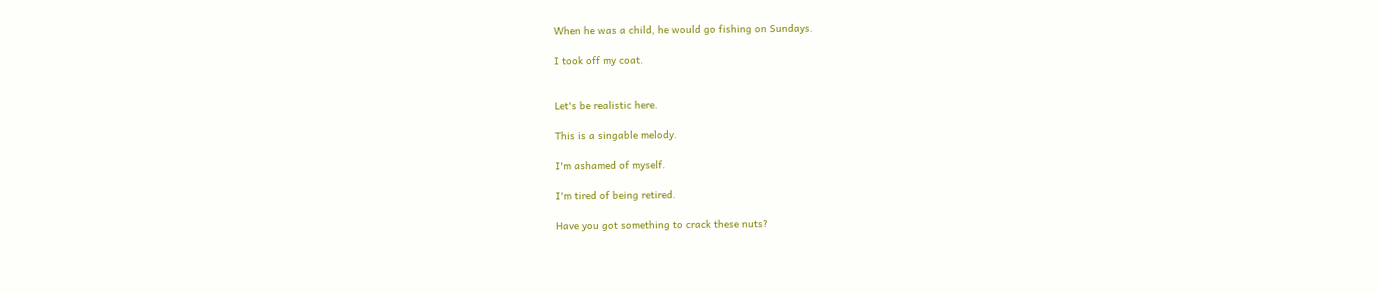When he was a child, he would go fishing on Sundays.

I took off my coat.


Let's be realistic here.

This is a singable melody.

I'm ashamed of myself.

I'm tired of being retired.

Have you got something to crack these nuts?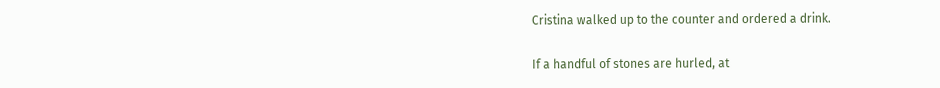Cristina walked up to the counter and ordered a drink.

If a handful of stones are hurled, at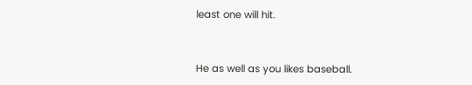least one will hit.


He as well as you likes baseball.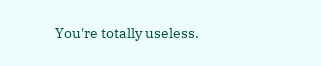You're totally useless.